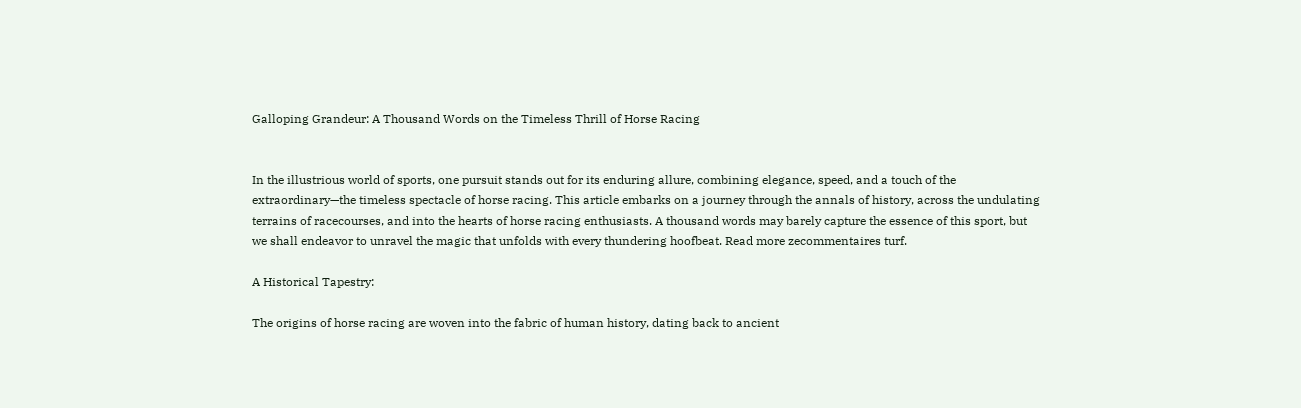Galloping Grandeur: A Thousand Words on the Timeless Thrill of Horse Racing


In the illustrious world of sports, one pursuit stands out for its enduring allure, combining elegance, speed, and a touch of the extraordinary—the timeless spectacle of horse racing. This article embarks on a journey through the annals of history, across the undulating terrains of racecourses, and into the hearts of horse racing enthusiasts. A thousand words may barely capture the essence of this sport, but we shall endeavor to unravel the magic that unfolds with every thundering hoofbeat. Read more zecommentaires turf.

A Historical Tapestry:

The origins of horse racing are woven into the fabric of human history, dating back to ancient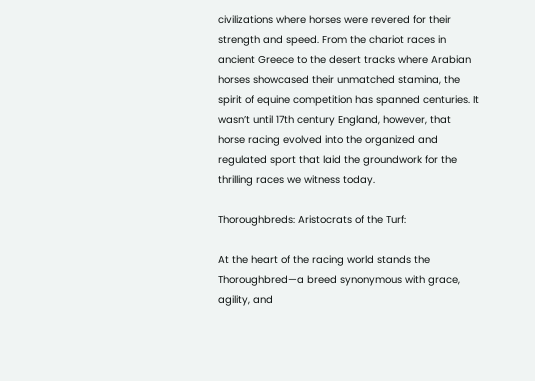civilizations where horses were revered for their strength and speed. From the chariot races in ancient Greece to the desert tracks where Arabian horses showcased their unmatched stamina, the spirit of equine competition has spanned centuries. It wasn’t until 17th century England, however, that horse racing evolved into the organized and regulated sport that laid the groundwork for the thrilling races we witness today.

Thoroughbreds: Aristocrats of the Turf:

At the heart of the racing world stands the Thoroughbred—a breed synonymous with grace, agility, and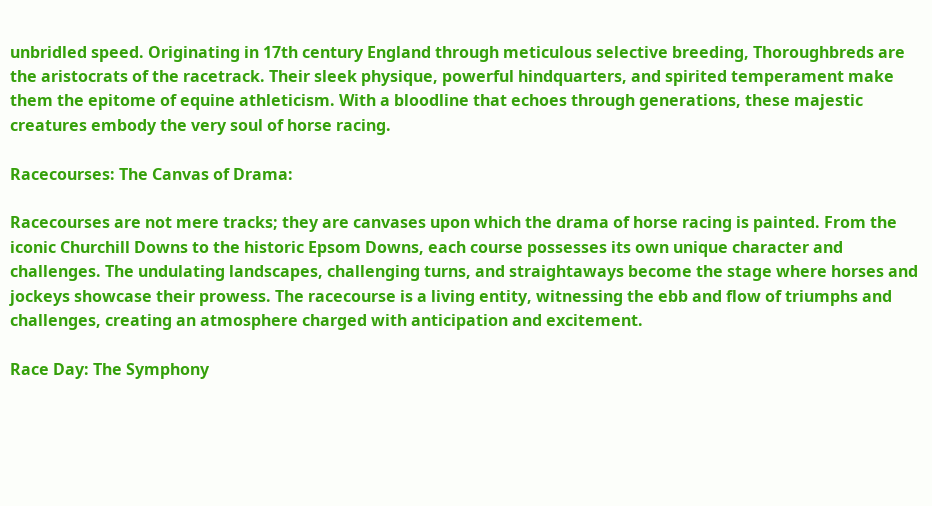unbridled speed. Originating in 17th century England through meticulous selective breeding, Thoroughbreds are the aristocrats of the racetrack. Their sleek physique, powerful hindquarters, and spirited temperament make them the epitome of equine athleticism. With a bloodline that echoes through generations, these majestic creatures embody the very soul of horse racing.

Racecourses: The Canvas of Drama:

Racecourses are not mere tracks; they are canvases upon which the drama of horse racing is painted. From the iconic Churchill Downs to the historic Epsom Downs, each course possesses its own unique character and challenges. The undulating landscapes, challenging turns, and straightaways become the stage where horses and jockeys showcase their prowess. The racecourse is a living entity, witnessing the ebb and flow of triumphs and challenges, creating an atmosphere charged with anticipation and excitement.

Race Day: The Symphony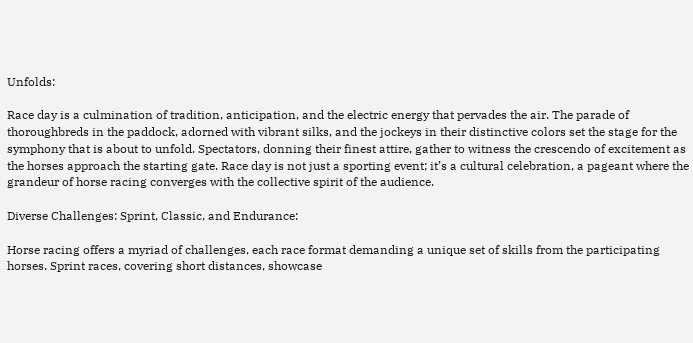Unfolds:

Race day is a culmination of tradition, anticipation, and the electric energy that pervades the air. The parade of thoroughbreds in the paddock, adorned with vibrant silks, and the jockeys in their distinctive colors set the stage for the symphony that is about to unfold. Spectators, donning their finest attire, gather to witness the crescendo of excitement as the horses approach the starting gate. Race day is not just a sporting event; it’s a cultural celebration, a pageant where the grandeur of horse racing converges with the collective spirit of the audience.

Diverse Challenges: Sprint, Classic, and Endurance:

Horse racing offers a myriad of challenges, each race format demanding a unique set of skills from the participating horses. Sprint races, covering short distances, showcase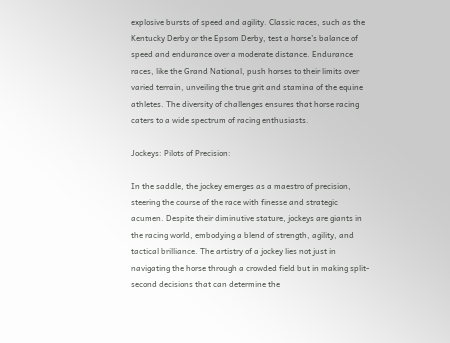explosive bursts of speed and agility. Classic races, such as the Kentucky Derby or the Epsom Derby, test a horse’s balance of speed and endurance over a moderate distance. Endurance races, like the Grand National, push horses to their limits over varied terrain, unveiling the true grit and stamina of the equine athletes. The diversity of challenges ensures that horse racing caters to a wide spectrum of racing enthusiasts.

Jockeys: Pilots of Precision:

In the saddle, the jockey emerges as a maestro of precision, steering the course of the race with finesse and strategic acumen. Despite their diminutive stature, jockeys are giants in the racing world, embodying a blend of strength, agility, and tactical brilliance. The artistry of a jockey lies not just in navigating the horse through a crowded field but in making split-second decisions that can determine the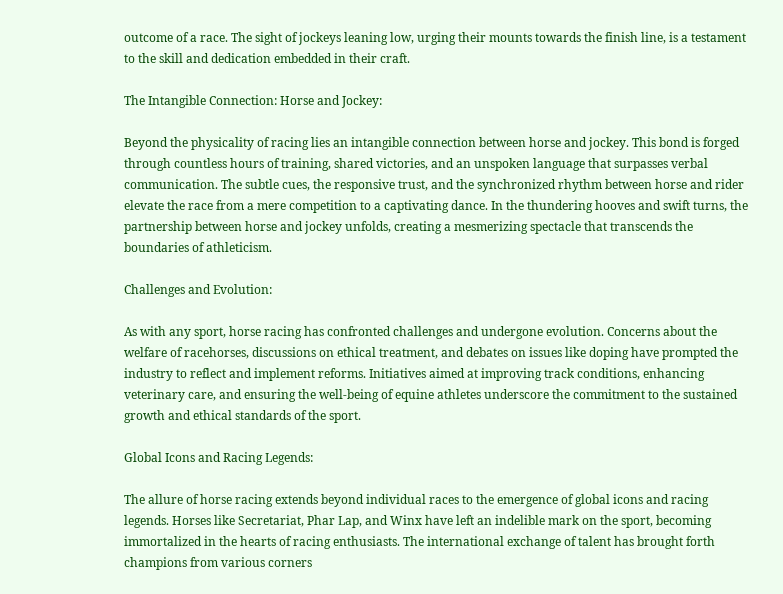outcome of a race. The sight of jockeys leaning low, urging their mounts towards the finish line, is a testament to the skill and dedication embedded in their craft.

The Intangible Connection: Horse and Jockey:

Beyond the physicality of racing lies an intangible connection between horse and jockey. This bond is forged through countless hours of training, shared victories, and an unspoken language that surpasses verbal communication. The subtle cues, the responsive trust, and the synchronized rhythm between horse and rider elevate the race from a mere competition to a captivating dance. In the thundering hooves and swift turns, the partnership between horse and jockey unfolds, creating a mesmerizing spectacle that transcends the boundaries of athleticism.

Challenges and Evolution:

As with any sport, horse racing has confronted challenges and undergone evolution. Concerns about the welfare of racehorses, discussions on ethical treatment, and debates on issues like doping have prompted the industry to reflect and implement reforms. Initiatives aimed at improving track conditions, enhancing veterinary care, and ensuring the well-being of equine athletes underscore the commitment to the sustained growth and ethical standards of the sport.

Global Icons and Racing Legends:

The allure of horse racing extends beyond individual races to the emergence of global icons and racing legends. Horses like Secretariat, Phar Lap, and Winx have left an indelible mark on the sport, becoming immortalized in the hearts of racing enthusiasts. The international exchange of talent has brought forth champions from various corners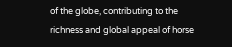of the globe, contributing to the richness and global appeal of horse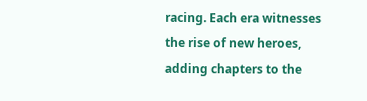racing. Each era witnesses the rise of new heroes, adding chapters to the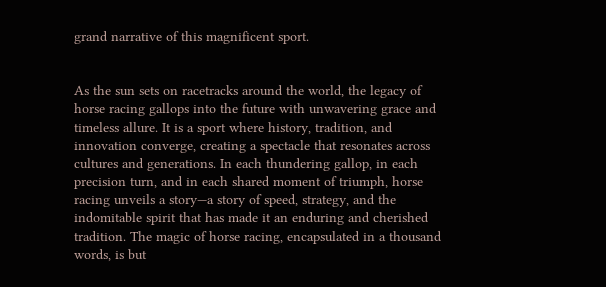grand narrative of this magnificent sport.


As the sun sets on racetracks around the world, the legacy of horse racing gallops into the future with unwavering grace and timeless allure. It is a sport where history, tradition, and innovation converge, creating a spectacle that resonates across cultures and generations. In each thundering gallop, in each precision turn, and in each shared moment of triumph, horse racing unveils a story—a story of speed, strategy, and the indomitable spirit that has made it an enduring and cherished tradition. The magic of horse racing, encapsulated in a thousand words, is but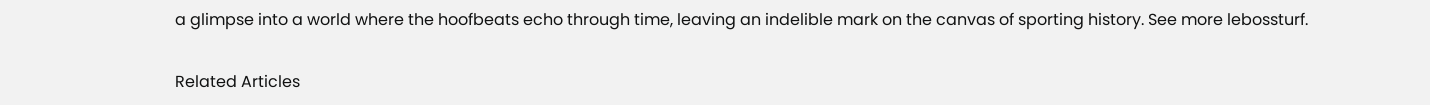a glimpse into a world where the hoofbeats echo through time, leaving an indelible mark on the canvas of sporting history. See more lebossturf.

Related Articles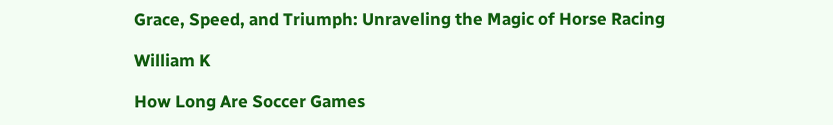Grace, Speed, and Triumph: Unraveling the Magic of Horse Racing

William K

How Long Are Soccer Games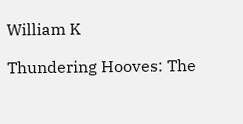William K

Thundering Hooves: The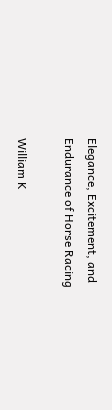Elegance, Excitement, and Endurance of Horse Racing

William K